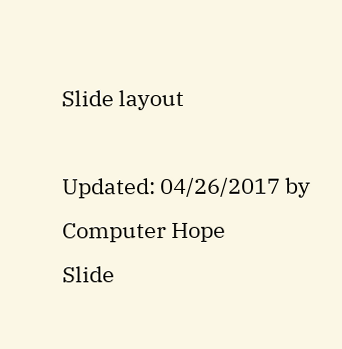Slide layout

Updated: 04/26/2017 by Computer Hope
Slide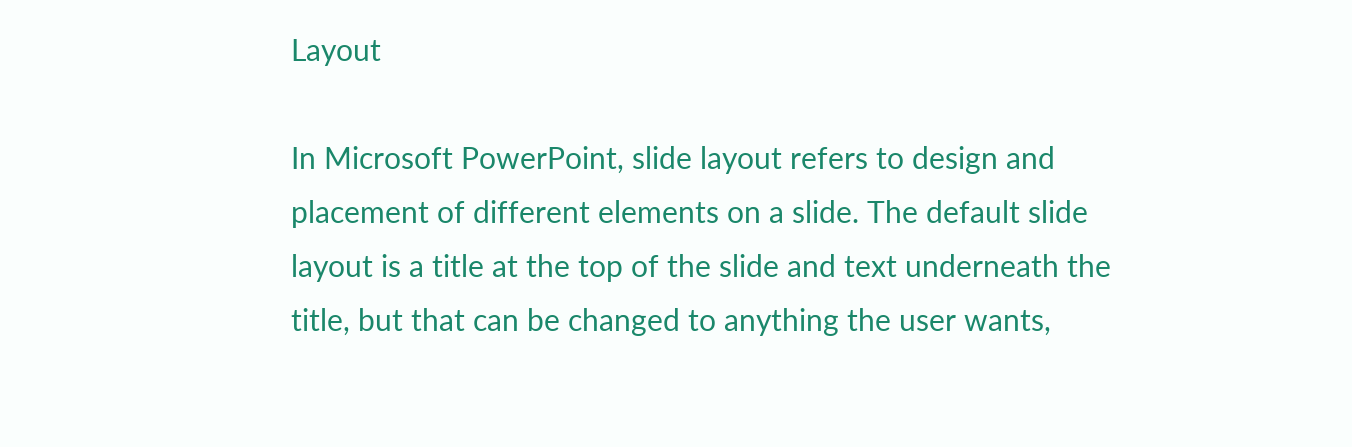Layout

In Microsoft PowerPoint, slide layout refers to design and placement of different elements on a slide. The default slide layout is a title at the top of the slide and text underneath the title, but that can be changed to anything the user wants,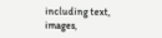including text, images,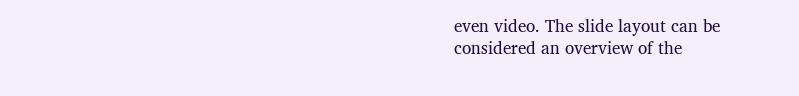even video. The slide layout can be considered an overview of the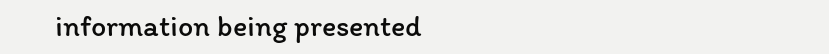information being presented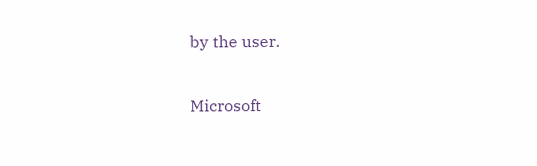by the user.

Microsoft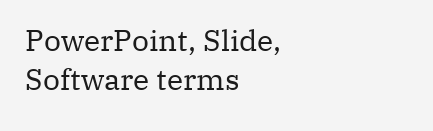PowerPoint, Slide, Software terms